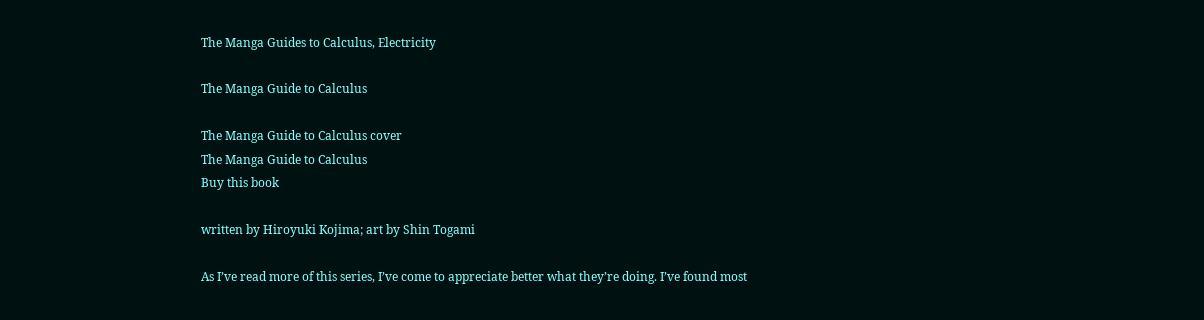The Manga Guides to Calculus, Electricity

The Manga Guide to Calculus

The Manga Guide to Calculus cover
The Manga Guide to Calculus
Buy this book

written by Hiroyuki Kojima; art by Shin Togami

As I’ve read more of this series, I’ve come to appreciate better what they’re doing. I’ve found most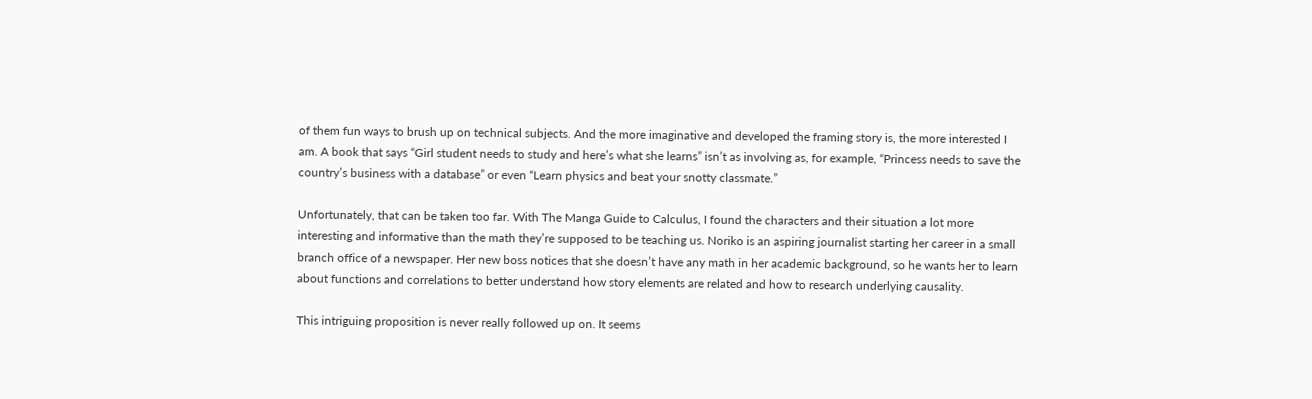of them fun ways to brush up on technical subjects. And the more imaginative and developed the framing story is, the more interested I am. A book that says “Girl student needs to study and here’s what she learns” isn’t as involving as, for example, “Princess needs to save the country’s business with a database” or even “Learn physics and beat your snotty classmate.”

Unfortunately, that can be taken too far. With The Manga Guide to Calculus, I found the characters and their situation a lot more interesting and informative than the math they’re supposed to be teaching us. Noriko is an aspiring journalist starting her career in a small branch office of a newspaper. Her new boss notices that she doesn’t have any math in her academic background, so he wants her to learn about functions and correlations to better understand how story elements are related and how to research underlying causality.

This intriguing proposition is never really followed up on. It seems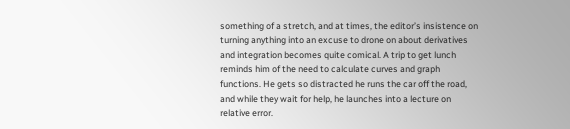something of a stretch, and at times, the editor’s insistence on turning anything into an excuse to drone on about derivatives and integration becomes quite comical. A trip to get lunch reminds him of the need to calculate curves and graph functions. He gets so distracted he runs the car off the road, and while they wait for help, he launches into a lecture on relative error.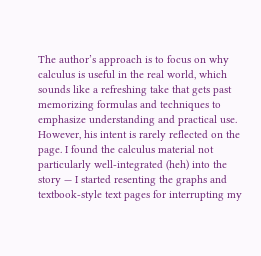The author’s approach is to focus on why calculus is useful in the real world, which sounds like a refreshing take that gets past memorizing formulas and techniques to emphasize understanding and practical use. However, his intent is rarely reflected on the page. I found the calculus material not particularly well-integrated (heh) into the story — I started resenting the graphs and textbook-style text pages for interrupting my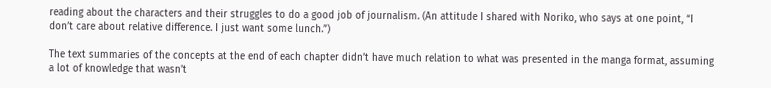reading about the characters and their struggles to do a good job of journalism. (An attitude I shared with Noriko, who says at one point, “I don’t care about relative difference. I just want some lunch.”)

The text summaries of the concepts at the end of each chapter didn’t have much relation to what was presented in the manga format, assuming a lot of knowledge that wasn’t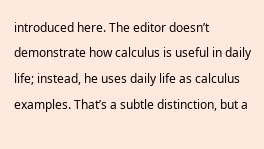introduced here. The editor doesn’t demonstrate how calculus is useful in daily life; instead, he uses daily life as calculus examples. That’s a subtle distinction, but a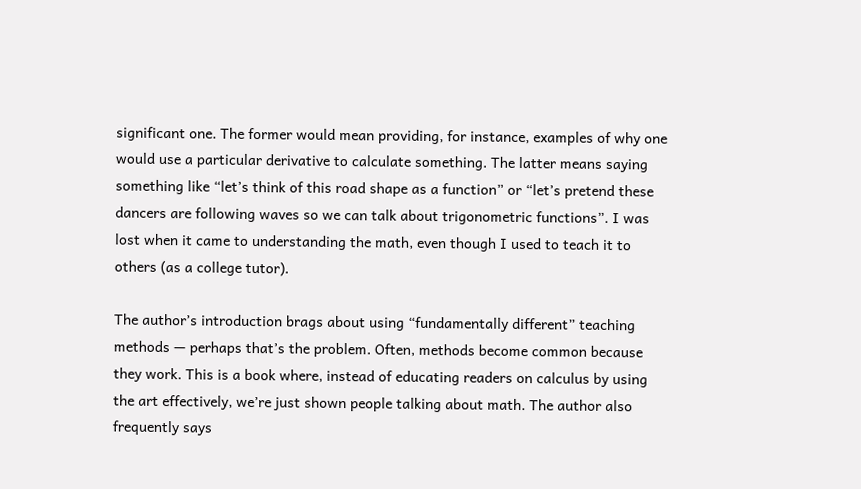significant one. The former would mean providing, for instance, examples of why one would use a particular derivative to calculate something. The latter means saying something like “let’s think of this road shape as a function” or “let’s pretend these dancers are following waves so we can talk about trigonometric functions”. I was lost when it came to understanding the math, even though I used to teach it to others (as a college tutor).

The author’s introduction brags about using “fundamentally different” teaching methods — perhaps that’s the problem. Often, methods become common because they work. This is a book where, instead of educating readers on calculus by using the art effectively, we’re just shown people talking about math. The author also frequently says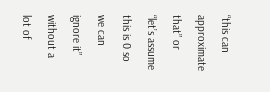“this can approximate that” or “let’s assume this is 0 so we can ignore it” without a lot of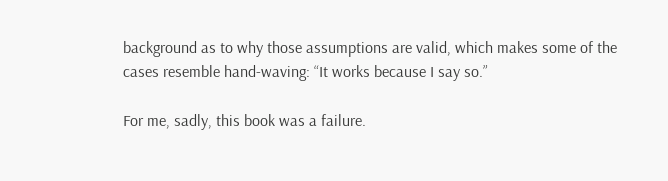background as to why those assumptions are valid, which makes some of the cases resemble hand-waving: “It works because I say so.”

For me, sadly, this book was a failure.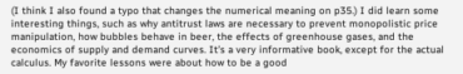(I think I also found a typo that changes the numerical meaning on p35.) I did learn some interesting things, such as why antitrust laws are necessary to prevent monopolistic price manipulation, how bubbles behave in beer, the effects of greenhouse gases, and the economics of supply and demand curves. It’s a very informative book, except for the actual calculus. My favorite lessons were about how to be a good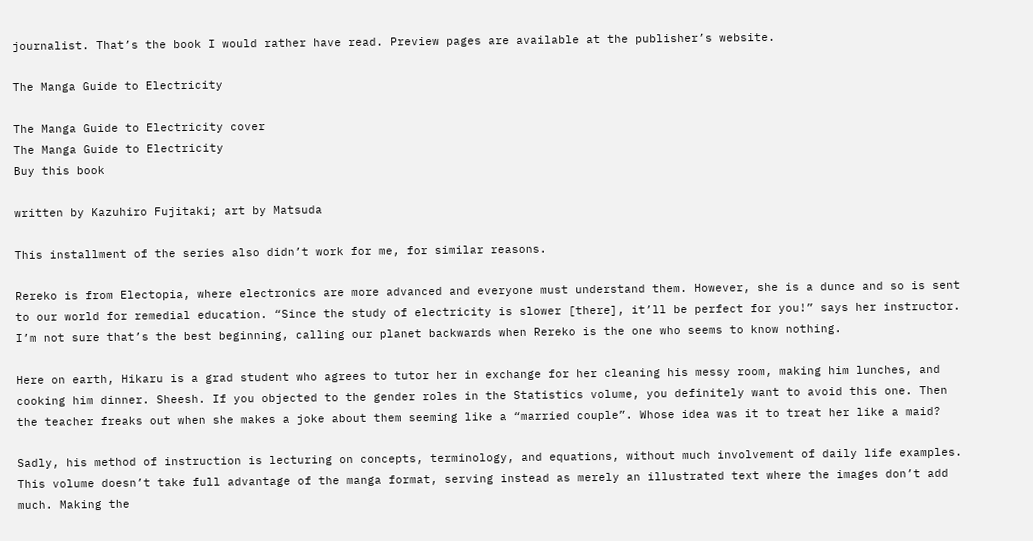journalist. That’s the book I would rather have read. Preview pages are available at the publisher’s website.

The Manga Guide to Electricity

The Manga Guide to Electricity cover
The Manga Guide to Electricity
Buy this book

written by Kazuhiro Fujitaki; art by Matsuda

This installment of the series also didn’t work for me, for similar reasons.

Rereko is from Electopia, where electronics are more advanced and everyone must understand them. However, she is a dunce and so is sent to our world for remedial education. “Since the study of electricity is slower [there], it’ll be perfect for you!” says her instructor. I’m not sure that’s the best beginning, calling our planet backwards when Rereko is the one who seems to know nothing.

Here on earth, Hikaru is a grad student who agrees to tutor her in exchange for her cleaning his messy room, making him lunches, and cooking him dinner. Sheesh. If you objected to the gender roles in the Statistics volume, you definitely want to avoid this one. Then the teacher freaks out when she makes a joke about them seeming like a “married couple”. Whose idea was it to treat her like a maid?

Sadly, his method of instruction is lecturing on concepts, terminology, and equations, without much involvement of daily life examples. This volume doesn’t take full advantage of the manga format, serving instead as merely an illustrated text where the images don’t add much. Making the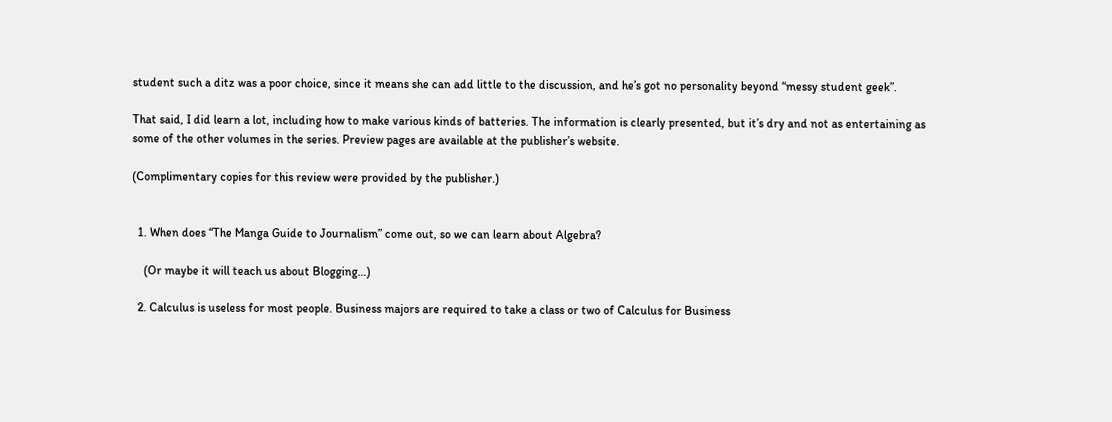student such a ditz was a poor choice, since it means she can add little to the discussion, and he’s got no personality beyond “messy student geek”.

That said, I did learn a lot, including how to make various kinds of batteries. The information is clearly presented, but it’s dry and not as entertaining as some of the other volumes in the series. Preview pages are available at the publisher’s website.

(Complimentary copies for this review were provided by the publisher.)


  1. When does “The Manga Guide to Journalism” come out, so we can learn about Algebra?

    (Or maybe it will teach us about Blogging…)

  2. Calculus is useless for most people. Business majors are required to take a class or two of Calculus for Business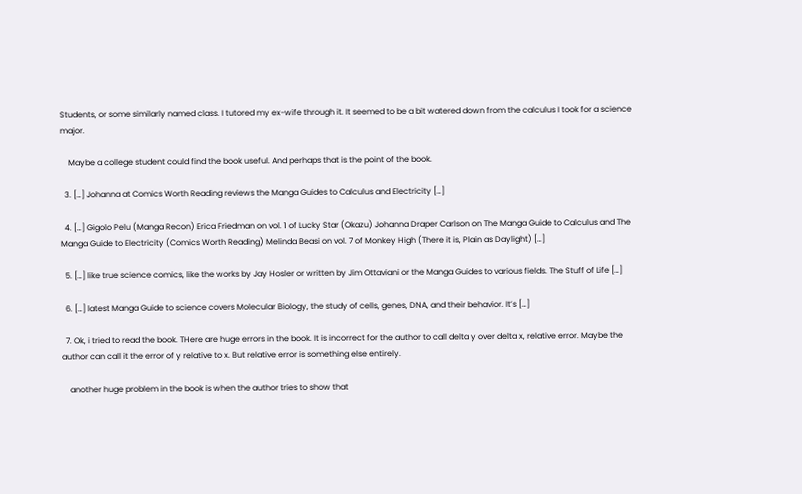Students, or some similarly named class. I tutored my ex-wife through it. It seemed to be a bit watered down from the calculus I took for a science major.

    Maybe a college student could find the book useful. And perhaps that is the point of the book.

  3. […] Johanna at Comics Worth Reading reviews the Manga Guides to Calculus and Electricity […]

  4. […] Gigolo Pelu (Manga Recon) Erica Friedman on vol. 1 of Lucky Star (Okazu) Johanna Draper Carlson on The Manga Guide to Calculus and The Manga Guide to Electricity (Comics Worth Reading) Melinda Beasi on vol. 7 of Monkey High (There it is, Plain as Daylight) […]

  5. […] like true science comics, like the works by Jay Hosler or written by Jim Ottaviani or the Manga Guides to various fields. The Stuff of Life […]

  6. […] latest Manga Guide to science covers Molecular Biology, the study of cells, genes, DNA, and their behavior. It’s […]

  7. Ok, i tried to read the book. THere are huge errors in the book. It is incorrect for the author to call delta y over delta x, relative error. Maybe the author can call it the error of y relative to x. But relative error is something else entirely.

    another huge problem in the book is when the author tries to show that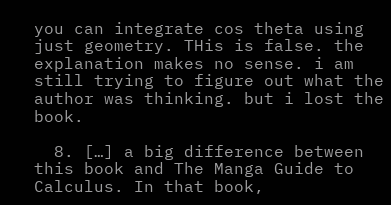you can integrate cos theta using just geometry. THis is false. the explanation makes no sense. i am still trying to figure out what the author was thinking. but i lost the book.

  8. […] a big difference between this book and The Manga Guide to Calculus. In that book,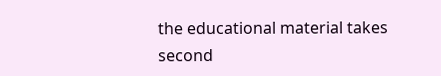the educational material takes second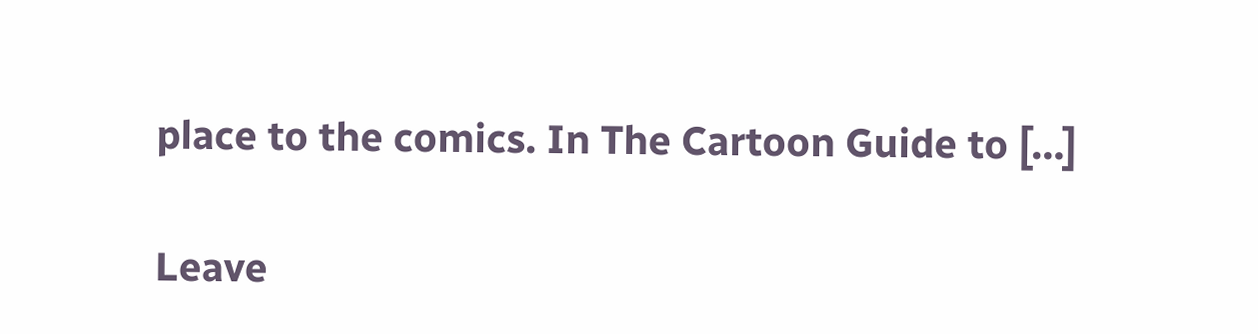place to the comics. In The Cartoon Guide to […]

Leave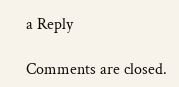a Reply

Comments are closed.